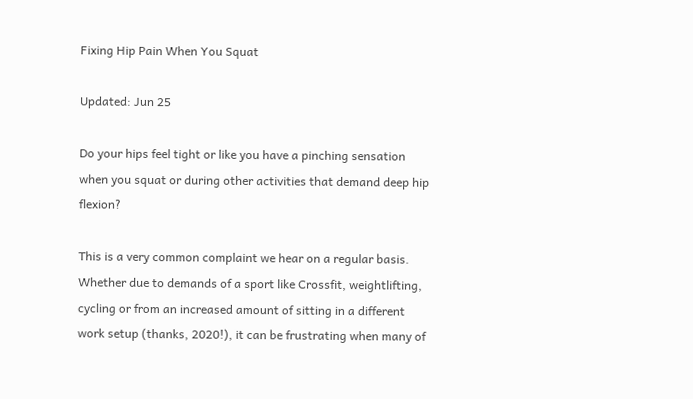Fixing Hip Pain When You Squat

Updated: Jun 25

Do your hips feel tight or like you have a pinching sensation when you squat or during other activities that demand deep hip flexion?

This is a very common complaint we hear on a regular basis. Whether due to demands of a sport like Crossfit, weightlifting, cycling or from an increased amount of sitting in a different work setup (thanks, 2020!), it can be frustrating when many of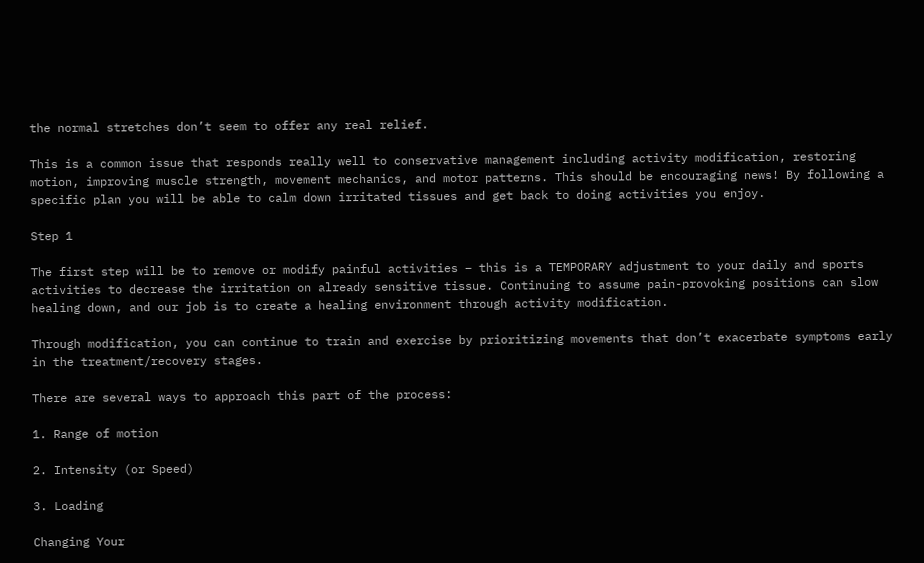the normal stretches don’t seem to offer any real relief.

This is a common issue that responds really well to conservative management including activity modification, restoring motion, improving muscle strength, movement mechanics, and motor patterns. This should be encouraging news! By following a specific plan you will be able to calm down irritated tissues and get back to doing activities you enjoy.

Step 1

The first step will be to remove or modify painful activities – this is a TEMPORARY adjustment to your daily and sports activities to decrease the irritation on already sensitive tissue. Continuing to assume pain-provoking positions can slow healing down, and our job is to create a healing environment through activity modification.

Through modification, you can continue to train and exercise by prioritizing movements that don’t exacerbate symptoms early in the treatment/recovery stages.

There are several ways to approach this part of the process:

1. Range of motion

2. Intensity (or Speed)

3. Loading

Changing Your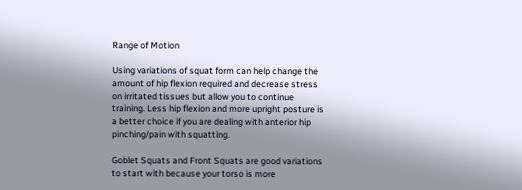Range of Motion

Using variations of squat form can help change the amount of hip flexion required and decrease stress on irritated tissues but allow you to continue training. Less hip flexion and more upright posture is a better choice if you are dealing with anterior hip pinching/pain with squatting.

Goblet Squats and Front Squats are good variations to start with because your torso is more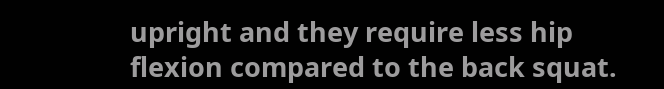upright and they require less hip flexion compared to the back squat.